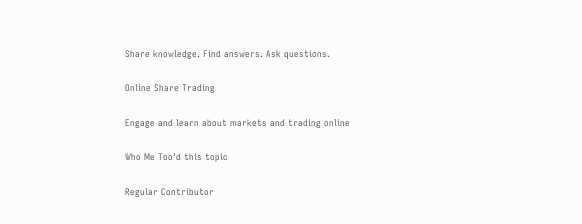Share knowledge. Find answers. Ask questions.

Online Share Trading

Engage and learn about markets and trading online

Who Me Too'd this topic

Regular Contributor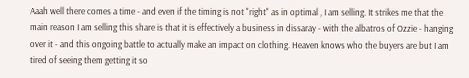Aaah well there comes a time - and even if the timing is not "right" as in optimal , I am selling. It strikes me that the main reason I am selling this share is that it is effectively a business in dissaray - with the albatros of Ozzie - hanging over it - and this ongoing battle to actually make an impact on clothing. Heaven knows who the buyers are but I am tired of seeing them getting it so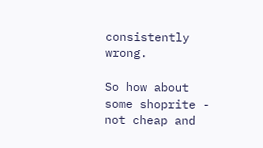consistently wrong.

So how about some shoprite - not cheap and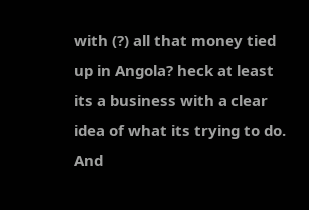with (?) all that money tied up in Angola? heck at least its a business with a clear idea of what its trying to do. And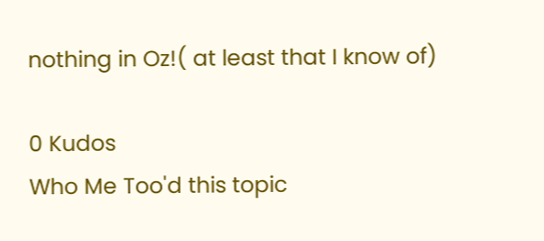nothing in Oz!( at least that I know of)

0 Kudos
Who Me Too'd this topic